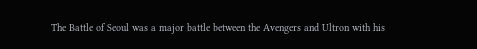The Battle of Seoul was a major battle between the Avengers and Ultron with his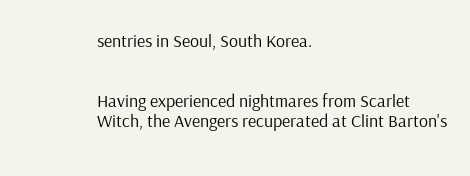sentries in Seoul, South Korea.


Having experienced nightmares from Scarlet Witch, the Avengers recuperated at Clint Barton's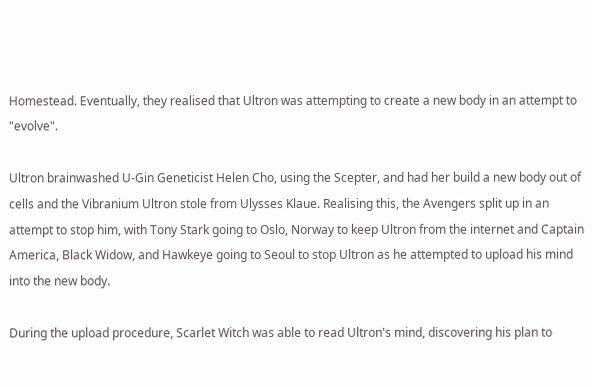Homestead. Eventually, they realised that Ultron was attempting to create a new body in an attempt to "evolve".

Ultron brainwashed U-Gin Geneticist Helen Cho, using the Scepter, and had her build a new body out of cells and the Vibranium Ultron stole from Ulysses Klaue. Realising this, the Avengers split up in an attempt to stop him, with Tony Stark going to Oslo, Norway to keep Ultron from the internet and Captain America, Black Widow, and Hawkeye going to Seoul to stop Ultron as he attempted to upload his mind into the new body.

During the upload procedure, Scarlet Witch was able to read Ultron's mind, discovering his plan to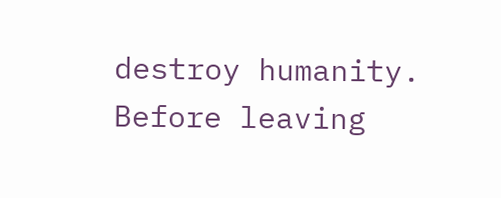destroy humanity. Before leaving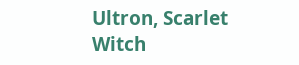Ultron, Scarlet Witch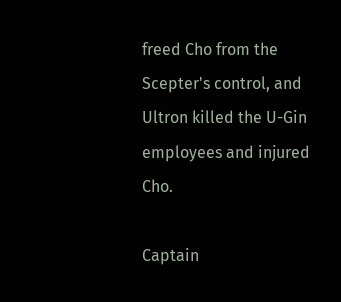freed Cho from the Scepter's control, and Ultron killed the U-Gin employees and injured Cho.

Captain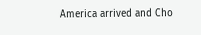America arrived and Cho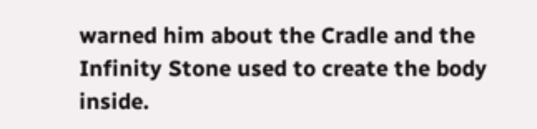warned him about the Cradle and the Infinity Stone used to create the body inside.